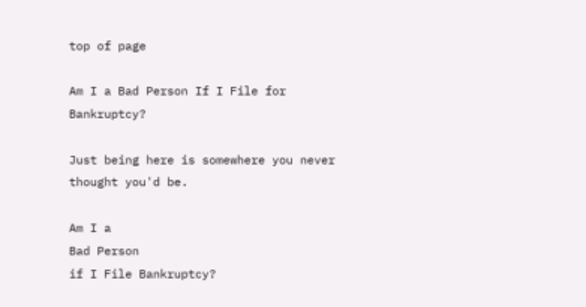top of page

Am I a Bad Person If I File for Bankruptcy?

Just being here is somewhere you never thought you'd be.

Am I a
Bad Person
if I File Bankruptcy?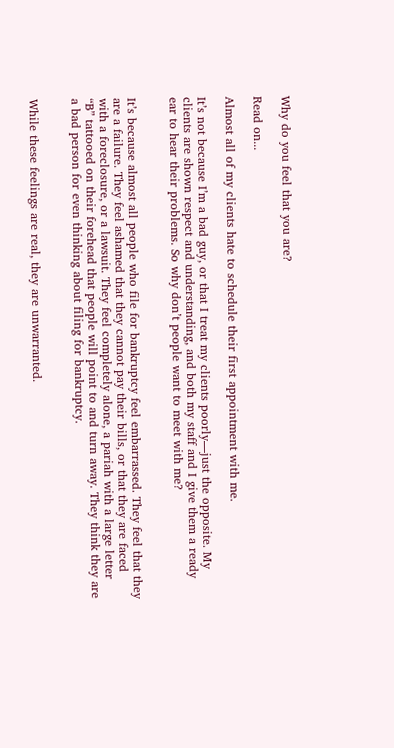Why do you feel that you are?

Read on...

Almost all of my clients hate to schedule their first appointment with me.

It’s not because I’m a bad guy, or that I treat my clients poorly—just the opposite. My clients are shown respect and understanding, and both my staff and I give them a ready ear to hear their problems. So why don’t people want to meet with me?


It’s because almost all people who file for bankruptcy feel embarrassed. They feel that they are a failure. They feel ashamed that they cannot pay their bills, or that they are faced with a foreclosure, or a lawsuit. They feel completely alone, a pariah with a large letter “B” tattooed on their forehead that people will point to and turn away. They think they are a bad person for even thinking about filing for bankruptcy.


While these feelings are real, they are unwarranted.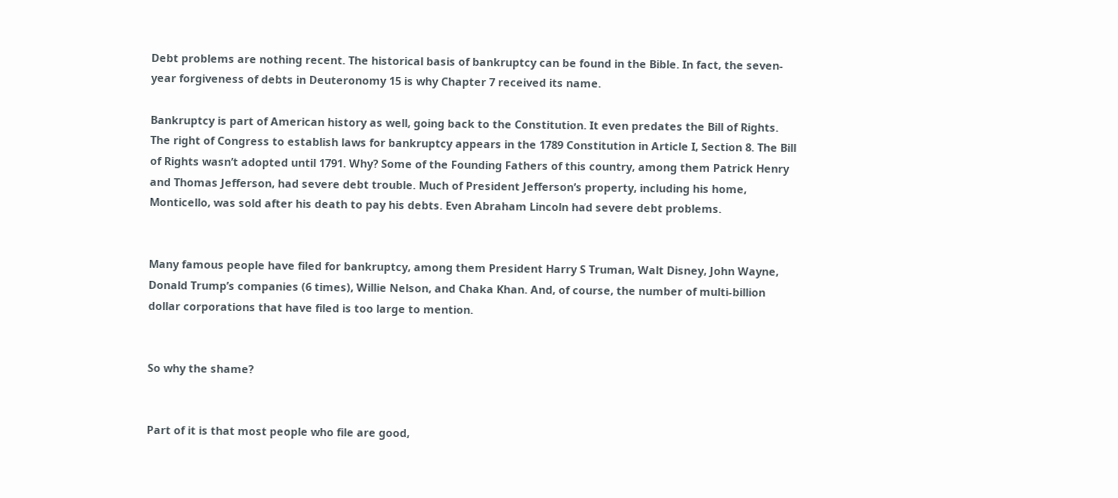Debt problems are nothing recent. The historical basis of bankruptcy can be found in the Bible. In fact, the seven-year forgiveness of debts in Deuteronomy 15 is why Chapter 7 received its name.

Bankruptcy is part of American history as well, going back to the Constitution. It even predates the Bill of Rights. The right of Congress to establish laws for bankruptcy appears in the 1789 Constitution in Article I, Section 8. The Bill of Rights wasn’t adopted until 1791. Why? Some of the Founding Fathers of this country, among them Patrick Henry and Thomas Jefferson, had severe debt trouble. Much of President Jefferson’s property, including his home, Monticello, was sold after his death to pay his debts. Even Abraham Lincoln had severe debt problems.


Many famous people have filed for bankruptcy, among them President Harry S Truman, Walt Disney, John Wayne, Donald Trump’s companies (6 times), Willie Nelson, and Chaka Khan. And, of course, the number of multi-billion dollar corporations that have filed is too large to mention.


So why the shame?


Part of it is that most people who file are good,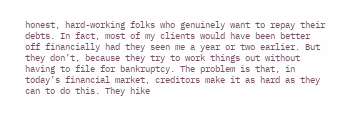honest, hard-working folks who genuinely want to repay their debts. In fact, most of my clients would have been better off financially had they seen me a year or two earlier. But they don’t, because they try to work things out without having to file for bankruptcy. The problem is that, in today’s financial market, creditors make it as hard as they can to do this. They hike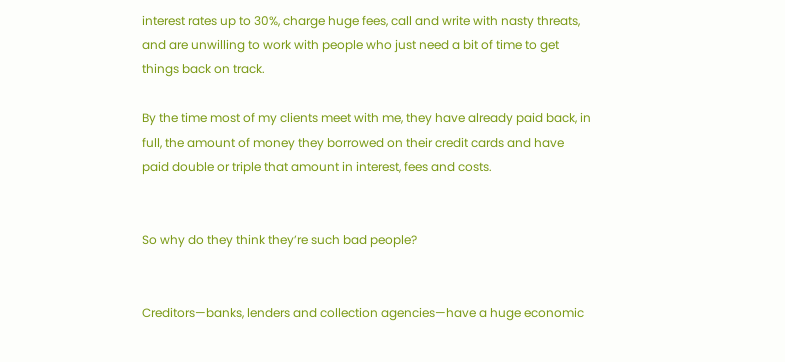interest rates up to 30%, charge huge fees, call and write with nasty threats, and are unwilling to work with people who just need a bit of time to get things back on track.

By the time most of my clients meet with me, they have already paid back, in full, the amount of money they borrowed on their credit cards and have paid double or triple that amount in interest, fees and costs.


So why do they think they’re such bad people?


Creditors—banks, lenders and collection agencies—have a huge economic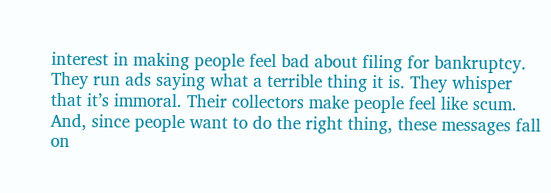interest in making people feel bad about filing for bankruptcy. They run ads saying what a terrible thing it is. They whisper that it’s immoral. Their collectors make people feel like scum. And, since people want to do the right thing, these messages fall on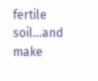fertile soil…and make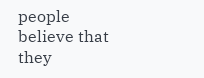people believe that they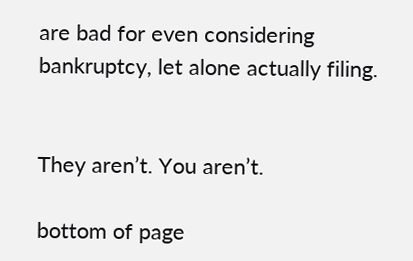are bad for even considering bankruptcy, let alone actually filing.


They aren’t. You aren’t.

bottom of page